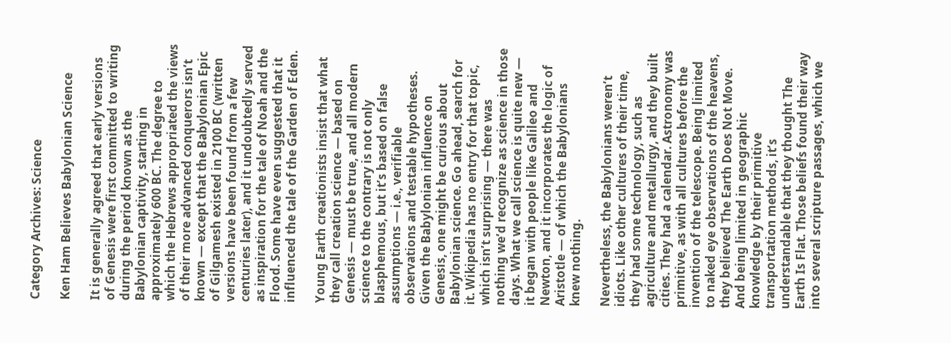Category Archives: Science

Ken Ham Believes Babylonian Science

It is generally agreed that early versions of Genesis were first committed to writing during the period known as the Babylonian captivity, starting in approximately 600 BC. The degree to which the Hebrews appropriated the views of their more advanced conquerors isn’t known — except that the Babylonian Epic of Gilgamesh existed in 2100 BC (written versions have been found from a few centuries later), and it undoubtedly served as inspiration for the tale of Noah and the Flood. Some have even suggested that it influenced the tale of the Garden of Eden.

Young Earth creationists insist that what they call creation science — based on Genesis — must be true, and all modern science to the contrary is not only blasphemous, but it’s based on false assumptions — i.e., verifiable observations and testable hypotheses. Given the Babylonian influence on Genesis, one might be curious about Babylonian science. Go ahead, search for it. Wikipedia has no entry for that topic, which isn’t surprising — there was nothing we’d recognize as science in those days. What we call science is quite new — it began with people like Galileo and Newton, and it incorporates the logic of Aristotle — of which the Babylonians knew nothing.

Nevertheless, the Babylonians weren’t idiots. Like other cultures of their time, they had some technology, such as agriculture and metallurgy, and they built cities. They had a calendar. Astronomy was primitive, as with all cultures before the invention of the telescope. Being limited to naked eye observations of the heavens, they believed The Earth Does Not Move. And being limited in geographic knowledge by their primitive transportation methods, it’s understandable that they thought The Earth Is Flat. Those beliefs found their way into several scripture passages, which we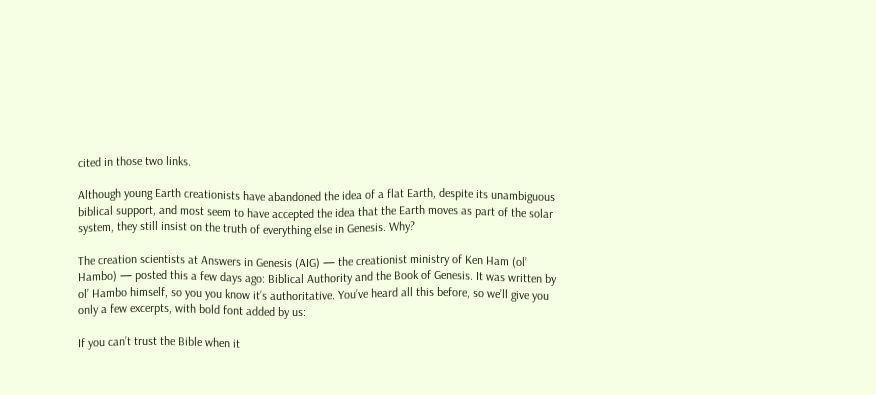cited in those two links.

Although young Earth creationists have abandoned the idea of a flat Earth, despite its unambiguous biblical support, and most seem to have accepted the idea that the Earth moves as part of the solar system, they still insist on the truth of everything else in Genesis. Why?

The creation scientists at Answers in Genesis (AIG) — the creationist ministry of Ken Ham (ol’ Hambo) — posted this a few days ago: Biblical Authority and the Book of Genesis. It was written by ol’ Hambo himself, so you you know it’s authoritative. You’ve heard all this before, so we’ll give you only a few excerpts, with bold font added by us:

If you can’t trust the Bible when it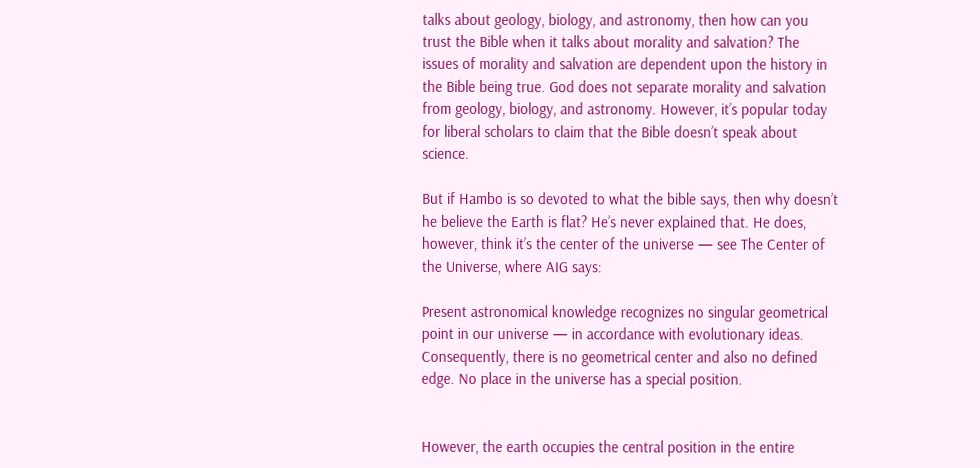talks about geology, biology, and astronomy, then how can you trust the Bible when it talks about morality and salvation? The issues of morality and salvation are dependent upon the history in the Bible being true. God does not separate morality and salvation from geology, biology, and astronomy. However, it’s popular today for liberal scholars to claim that the Bible doesn’t speak about science.

But if Hambo is so devoted to what the bible says, then why doesn’t he believe the Earth is flat? He’s never explained that. He does, however, think it’s the center of the universe — see The Center of the Universe, where AIG says:

Present astronomical knowledge recognizes no singular geometrical point in our universe — in accordance with evolutionary ideas. Consequently, there is no geometrical center and also no defined edge. No place in the universe has a special position.


However, the earth occupies the central position in the entire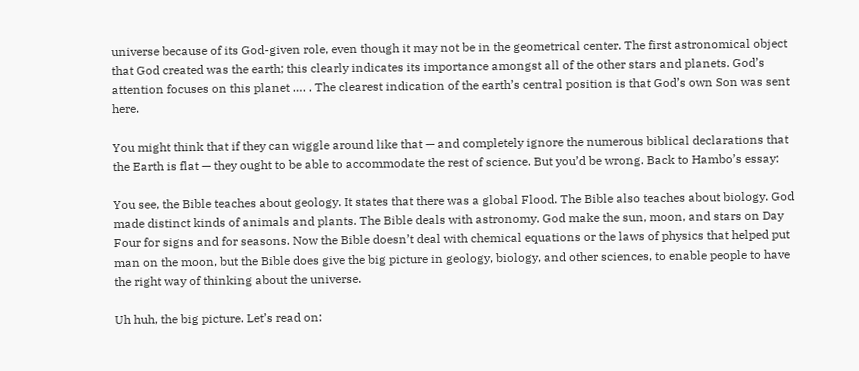universe because of its God-given role, even though it may not be in the geometrical center. The first astronomical object that God created was the earth; this clearly indicates its importance amongst all of the other stars and planets. God’s attention focuses on this planet …. . The clearest indication of the earth’s central position is that God’s own Son was sent here.

You might think that if they can wiggle around like that — and completely ignore the numerous biblical declarations that the Earth is flat — they ought to be able to accommodate the rest of science. But you’d be wrong. Back to Hambo’s essay:

You see, the Bible teaches about geology. It states that there was a global Flood. The Bible also teaches about biology. God made distinct kinds of animals and plants. The Bible deals with astronomy. God make the sun, moon, and stars on Day Four for signs and for seasons. Now the Bible doesn’t deal with chemical equations or the laws of physics that helped put man on the moon, but the Bible does give the big picture in geology, biology, and other sciences, to enable people to have the right way of thinking about the universe.

Uh huh, the big picture. Let’s read on: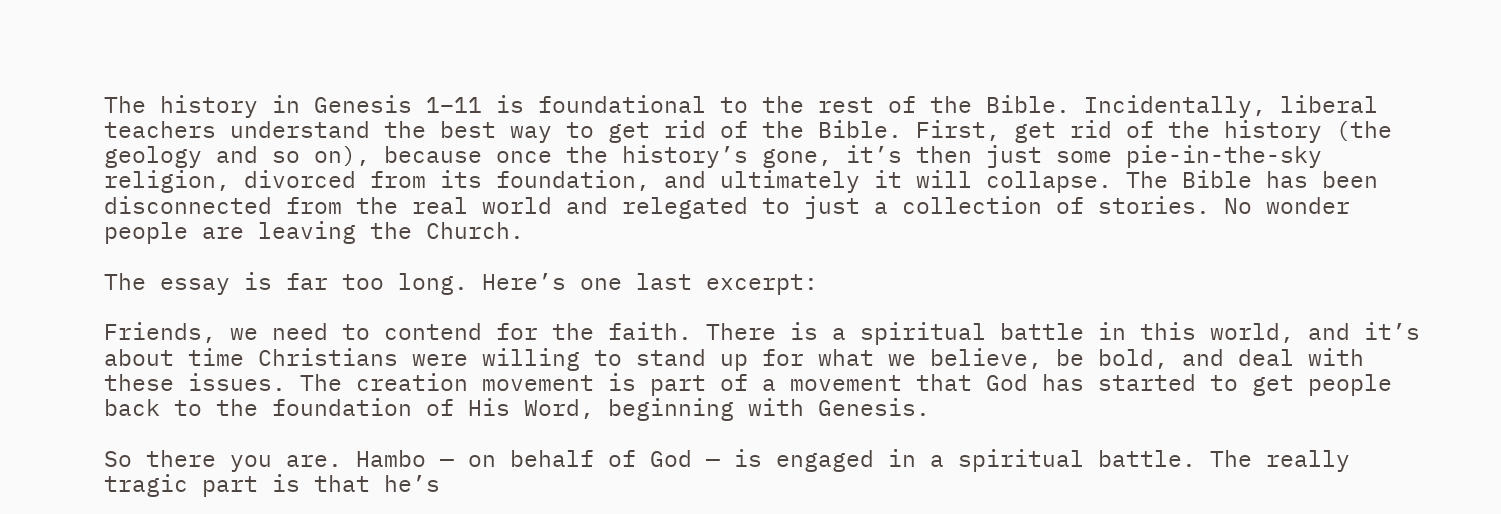The history in Genesis 1–11 is foundational to the rest of the Bible. Incidentally, liberal teachers understand the best way to get rid of the Bible. First, get rid of the history (the geology and so on), because once the history’s gone, it’s then just some pie-in-the-sky religion, divorced from its foundation, and ultimately it will collapse. The Bible has been disconnected from the real world and relegated to just a collection of stories. No wonder people are leaving the Church.

The essay is far too long. Here’s one last excerpt:

Friends, we need to contend for the faith. There is a spiritual battle in this world, and it’s about time Christians were willing to stand up for what we believe, be bold, and deal with these issues. The creation movement is part of a movement that God has started to get people back to the foundation of His Word, beginning with Genesis.

So there you are. Hambo — on behalf of God — is engaged in a spiritual battle. The really tragic part is that he’s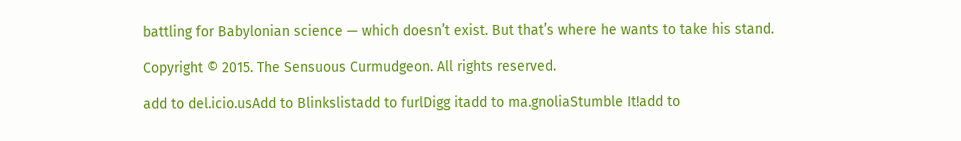battling for Babylonian science — which doesn’t exist. But that’s where he wants to take his stand.

Copyright © 2015. The Sensuous Curmudgeon. All rights reserved.

add to del.icio.usAdd to Blinkslistadd to furlDigg itadd to ma.gnoliaStumble It!add to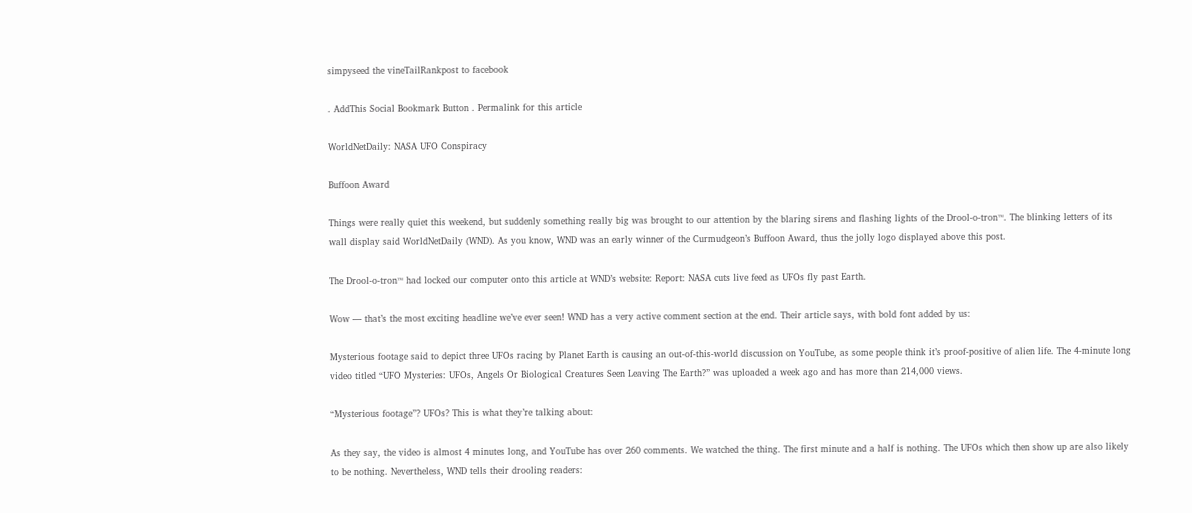simpyseed the vineTailRankpost to facebook

. AddThis Social Bookmark Button . Permalink for this article

WorldNetDaily: NASA UFO Conspiracy

Buffoon Award

Things were really quiet this weekend, but suddenly something really big was brought to our attention by the blaring sirens and flashing lights of the Drool-o-tron™. The blinking letters of its wall display said WorldNetDaily (WND). As you know, WND was an early winner of the Curmudgeon’s Buffoon Award, thus the jolly logo displayed above this post.

The Drool-o-tron™ had locked our computer onto this article at WND’s website: Report: NASA cuts live feed as UFOs fly past Earth.

Wow — that’s the most exciting headline we’ve ever seen! WND has a very active comment section at the end. Their article says, with bold font added by us:

Mysterious footage said to depict three UFOs racing by Planet Earth is causing an out-of-this-world discussion on YouTube, as some people think it’s proof-positive of alien life. The 4-minute long video titled “UFO Mysteries: UFOs, Angels Or Biological Creatures Seen Leaving The Earth?” was uploaded a week ago and has more than 214,000 views.

“Mysterious footage”? UFOs? This is what they’re talking about:

As they say, the video is almost 4 minutes long, and YouTube has over 260 comments. We watched the thing. The first minute and a half is nothing. The UFOs which then show up are also likely to be nothing. Nevertheless, WND tells their drooling readers: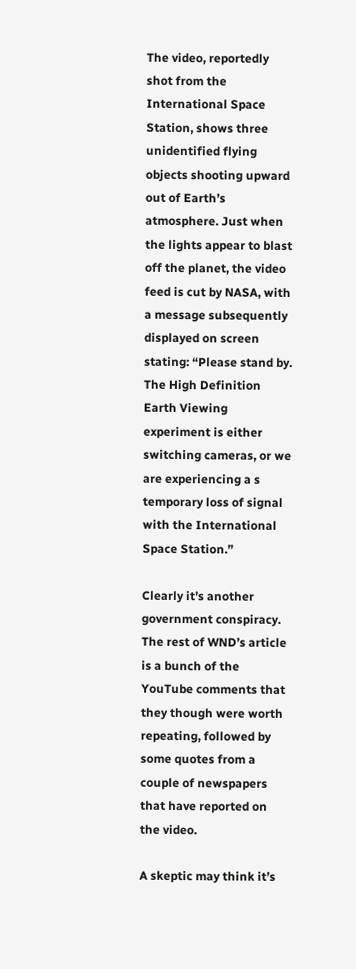The video, reportedly shot from the International Space Station, shows three unidentified flying objects shooting upward out of Earth’s atmosphere. Just when the lights appear to blast off the planet, the video feed is cut by NASA, with a message subsequently displayed on screen stating: “Please stand by. The High Definition Earth Viewing experiment is either switching cameras, or we are experiencing a s temporary loss of signal with the International Space Station.”

Clearly it’s another government conspiracy. The rest of WND’s article is a bunch of the YouTube comments that they though were worth repeating, followed by some quotes from a couple of newspapers that have reported on the video.

A skeptic may think it’s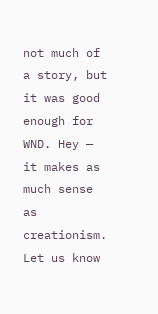not much of a story, but it was good enough for WND. Hey — it makes as much sense as creationism. Let us know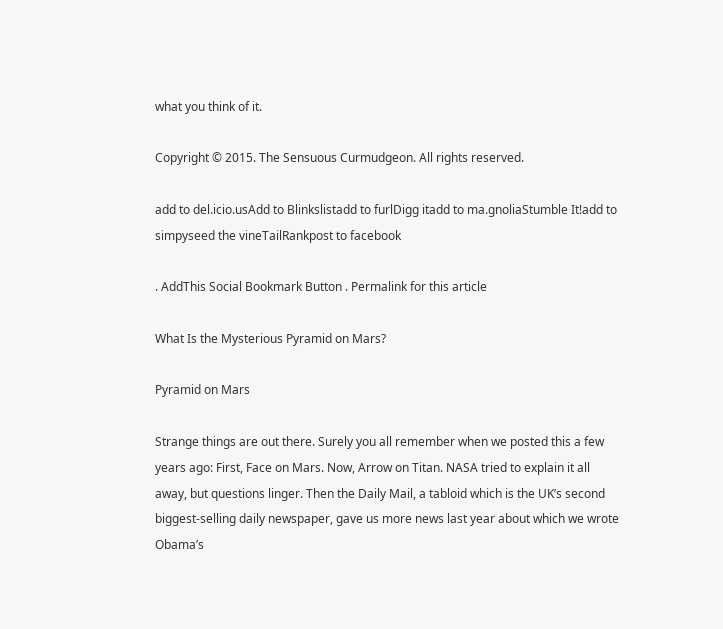what you think of it.

Copyright © 2015. The Sensuous Curmudgeon. All rights reserved.

add to del.icio.usAdd to Blinkslistadd to furlDigg itadd to ma.gnoliaStumble It!add to simpyseed the vineTailRankpost to facebook

. AddThis Social Bookmark Button . Permalink for this article

What Is the Mysterious Pyramid on Mars?

Pyramid on Mars

Strange things are out there. Surely you all remember when we posted this a few years ago: First, Face on Mars. Now, Arrow on Titan. NASA tried to explain it all away, but questions linger. Then the Daily Mail, a tabloid which is the UK’s second biggest-selling daily newspaper, gave us more news last year about which we wrote Obama’s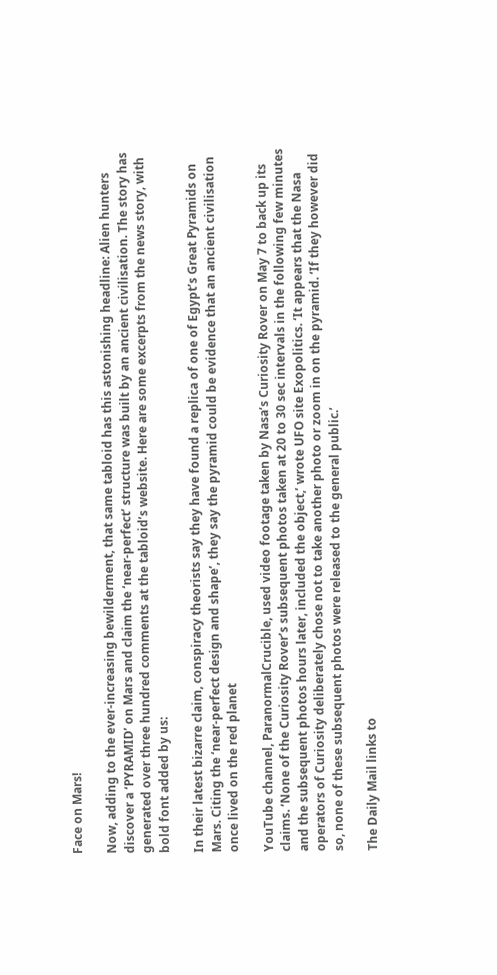Face on Mars!

Now, adding to the ever-increasing bewilderment, that same tabloid has this astonishing headline: Alien hunters discover a ‘PYRAMID’ on Mars and claim the ‘near-perfect’ structure was built by an ancient civilisation. The story has generated over three hundred comments at the tabloid’s website. Here are some excerpts from the news story, with bold font added by us:

In their latest bizarre claim, conspiracy theorists say they have found a replica of one of Egypt’s Great Pyramids on Mars. Citing the ‘near-perfect design and shape’, they say the pyramid could be evidence that an ancient civilisation once lived on the red planet

YouTube channel, ParanormalCrucible, used video footage taken by Nasa’s Curiosity Rover on May 7 to back up its claims. ‘None of the Curiosity Rover’s subsequent photos taken at 20 to 30 sec intervals in the following few minutes and the subsequent photos hours later, included the object,’ wrote UFO site Exopolitics. ‘It appears that the Nasa operators of Curiosity deliberately chose not to take another photo or zoom in on the pyramid. ‘If they however did so, none of these subsequent photos were released to the general public.’

The Daily Mail links to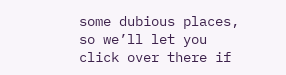some dubious places, so we’ll let you click over there if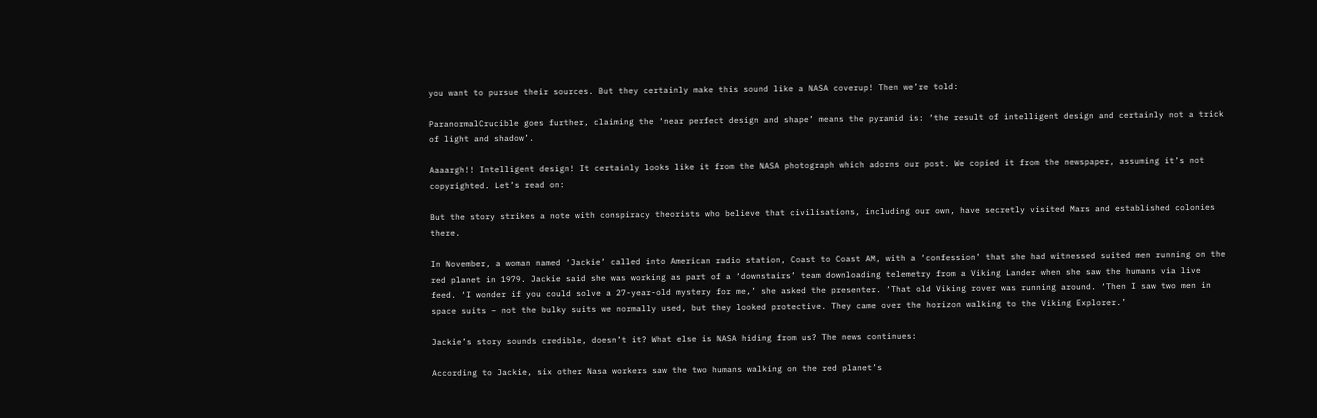you want to pursue their sources. But they certainly make this sound like a NASA coverup! Then we’re told:

ParanormalCrucible goes further, claiming the ‘near perfect design and shape’ means the pyramid is: ‘the result of intelligent design and certainly not a trick of light and shadow’.

Aaaargh!! Intelligent design! It certainly looks like it from the NASA photograph which adorns our post. We copied it from the newspaper, assuming it’s not copyrighted. Let’s read on:

But the story strikes a note with conspiracy theorists who believe that civilisations, including our own, have secretly visited Mars and established colonies there.

In November, a woman named ‘Jackie’ called into American radio station, Coast to Coast AM, with a ‘confession’ that she had witnessed suited men running on the red planet in 1979. Jackie said she was working as part of a ‘downstairs’ team downloading telemetry from a Viking Lander when she saw the humans via live feed. ‘I wonder if you could solve a 27-year-old mystery for me,’ she asked the presenter. ‘That old Viking rover was running around. ‘Then I saw two men in space suits – not the bulky suits we normally used, but they looked protective. They came over the horizon walking to the Viking Explorer.’

Jackie’s story sounds credible, doesn’t it? What else is NASA hiding from us? The news continues:

According to Jackie, six other Nasa workers saw the two humans walking on the red planet’s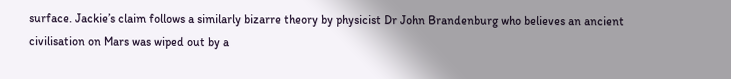surface. Jackie’s claim follows a similarly bizarre theory by physicist Dr John Brandenburg who believes an ancient civilisation on Mars was wiped out by a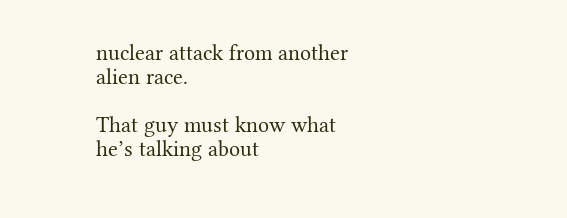nuclear attack from another alien race.

That guy must know what he’s talking about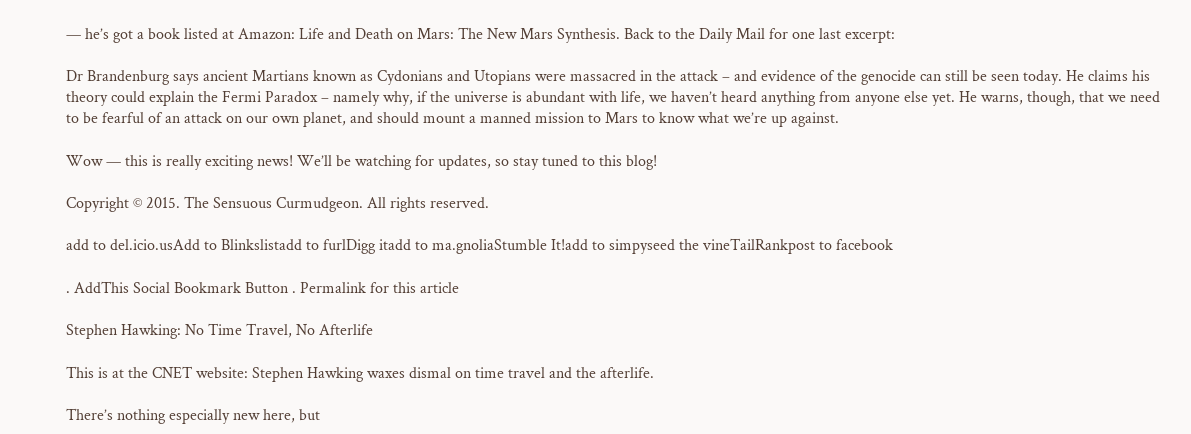— he’s got a book listed at Amazon: Life and Death on Mars: The New Mars Synthesis. Back to the Daily Mail for one last excerpt:

Dr Brandenburg says ancient Martians known as Cydonians and Utopians were massacred in the attack – and evidence of the genocide can still be seen today. He claims his theory could explain the Fermi Paradox – namely why, if the universe is abundant with life, we haven’t heard anything from anyone else yet. He warns, though, that we need to be fearful of an attack on our own planet, and should mount a manned mission to Mars to know what we’re up against.

Wow — this is really exciting news! We’ll be watching for updates, so stay tuned to this blog!

Copyright © 2015. The Sensuous Curmudgeon. All rights reserved.

add to del.icio.usAdd to Blinkslistadd to furlDigg itadd to ma.gnoliaStumble It!add to simpyseed the vineTailRankpost to facebook

. AddThis Social Bookmark Button . Permalink for this article

Stephen Hawking: No Time Travel, No Afterlife

This is at the CNET website: Stephen Hawking waxes dismal on time travel and the afterlife.

There’s nothing especially new here, but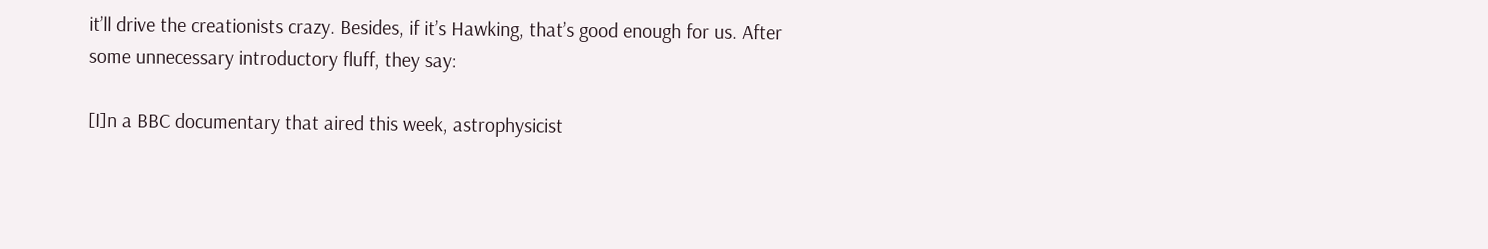it’ll drive the creationists crazy. Besides, if it’s Hawking, that’s good enough for us. After some unnecessary introductory fluff, they say:

[I]n a BBC documentary that aired this week, astrophysicist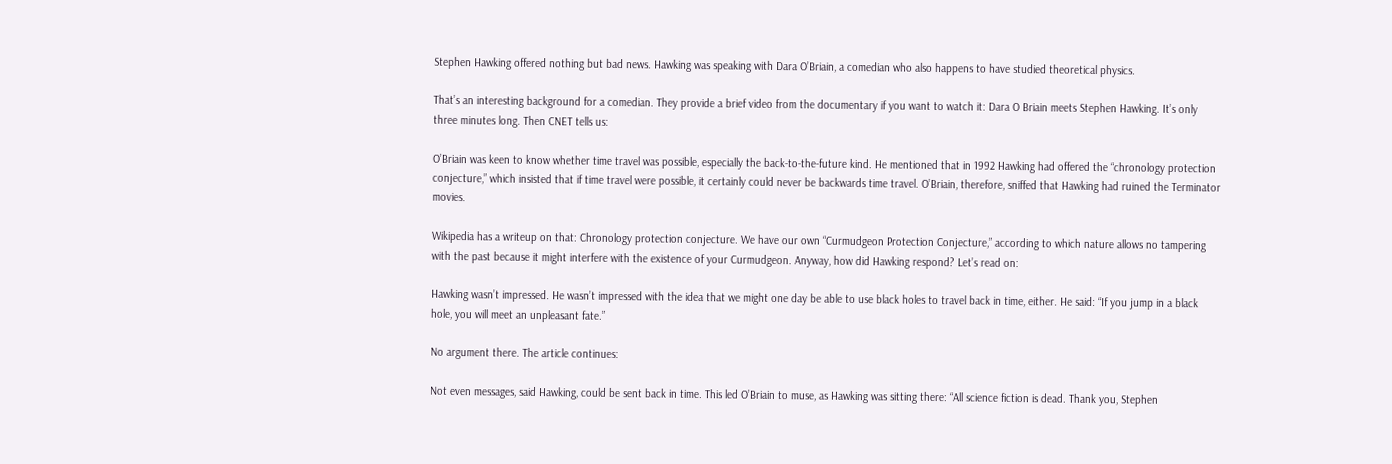Stephen Hawking offered nothing but bad news. Hawking was speaking with Dara O’Briain, a comedian who also happens to have studied theoretical physics.

That’s an interesting background for a comedian. They provide a brief video from the documentary if you want to watch it: Dara O Briain meets Stephen Hawking. It’s only three minutes long. Then CNET tells us:

O’Briain was keen to know whether time travel was possible, especially the back-to-the-future kind. He mentioned that in 1992 Hawking had offered the “chronology protection conjecture,” which insisted that if time travel were possible, it certainly could never be backwards time travel. O’Briain, therefore, sniffed that Hawking had ruined the Terminator movies.

Wikipedia has a writeup on that: Chronology protection conjecture. We have our own “Curmudgeon Protection Conjecture,” according to which nature allows no tampering with the past because it might interfere with the existence of your Curmudgeon. Anyway, how did Hawking respond? Let’s read on:

Hawking wasn’t impressed. He wasn’t impressed with the idea that we might one day be able to use black holes to travel back in time, either. He said: “If you jump in a black hole, you will meet an unpleasant fate.”

No argument there. The article continues:

Not even messages, said Hawking, could be sent back in time. This led O’Briain to muse, as Hawking was sitting there: “All science fiction is dead. Thank you, Stephen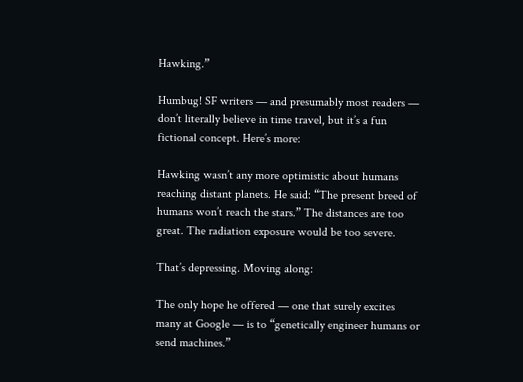Hawking.”

Humbug! SF writers — and presumably most readers — don’t literally believe in time travel, but it’s a fun fictional concept. Here’s more:

Hawking wasn’t any more optimistic about humans reaching distant planets. He said: “The present breed of humans won’t reach the stars.” The distances are too great. The radiation exposure would be too severe.

That’s depressing. Moving along:

The only hope he offered — one that surely excites many at Google — is to “genetically engineer humans or send machines.”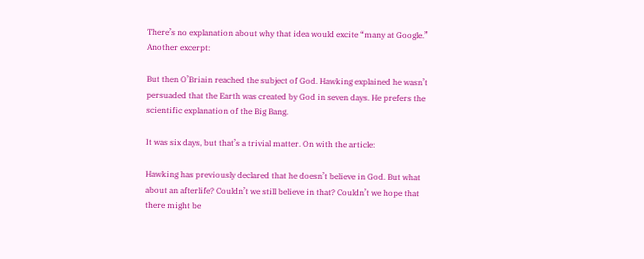There’s no explanation about why that idea would excite “many at Google.” Another excerpt:

But then O’Briain reached the subject of God. Hawking explained he wasn’t persuaded that the Earth was created by God in seven days. He prefers the scientific explanation of the Big Bang.

It was six days, but that’s a trivial matter. On with the article:

Hawking has previously declared that he doesn’t believe in God. But what about an afterlife? Couldn’t we still believe in that? Couldn’t we hope that there might be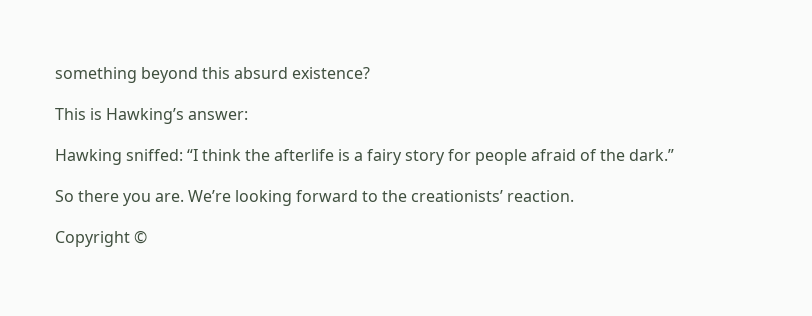something beyond this absurd existence?

This is Hawking’s answer:

Hawking sniffed: “I think the afterlife is a fairy story for people afraid of the dark.”

So there you are. We’re looking forward to the creationists’ reaction.

Copyright ©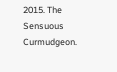2015. The Sensuous Curmudgeon.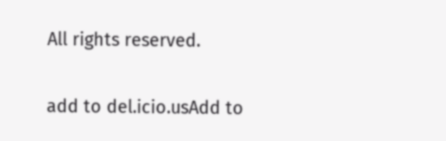All rights reserved.

add to del.icio.usAdd to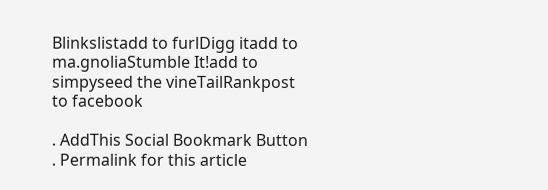Blinkslistadd to furlDigg itadd to ma.gnoliaStumble It!add to simpyseed the vineTailRankpost to facebook

. AddThis Social Bookmark Button . Permalink for this article